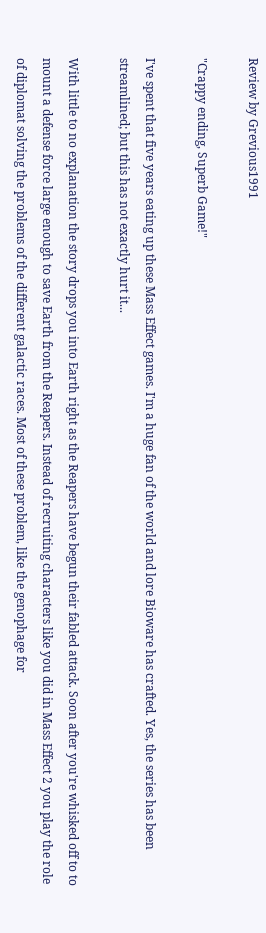Review by Grevious1991

"Crappy ending, Superb Game!"

I've spent that five years eating up these Mass Effect games. I'm a huge fan of the world and lore Bioware has crafted. Yes, the series has been streamlined; but this has not exactly hurt it...

With little to no explanation the story drops you into Earth right as the Reapers have begun their fabled attack. Soon after you're whisked off to to mount a defense force large enough to save Earth from the Reapers. Instead of recruiting characters like you did in Mass Effect 2 you play the role of diplomat solving the problems of the different galactic races. Most of these problem, like the genophage for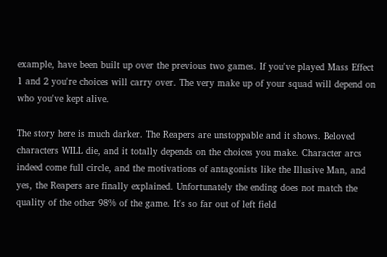example, have been built up over the previous two games. If you've played Mass Effect 1 and 2 you're choices will carry over. The very make up of your squad will depend on who you've kept alive.

The story here is much darker. The Reapers are unstoppable and it shows. Beloved characters WILL die, and it totally depends on the choices you make. Character arcs indeed come full circle, and the motivations of antagonists like the Illusive Man, and yes, the Reapers are finally explained. Unfortunately the ending does not match the quality of the other 98% of the game. It's so far out of left field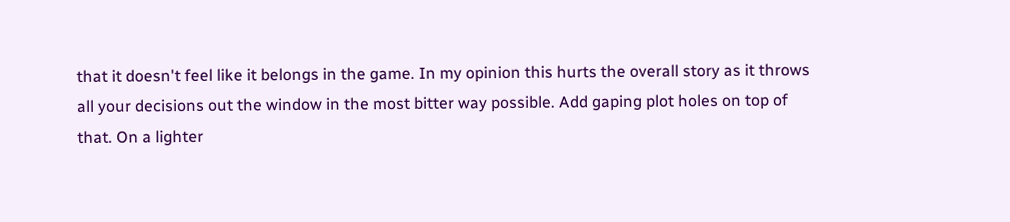that it doesn't feel like it belongs in the game. In my opinion this hurts the overall story as it throws all your decisions out the window in the most bitter way possible. Add gaping plot holes on top of that. On a lighter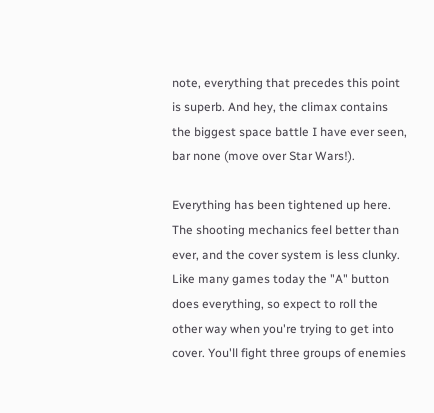note, everything that precedes this point is superb. And hey, the climax contains the biggest space battle I have ever seen, bar none (move over Star Wars!).

Everything has been tightened up here. The shooting mechanics feel better than ever, and the cover system is less clunky. Like many games today the "A" button does everything, so expect to roll the other way when you're trying to get into cover. You'll fight three groups of enemies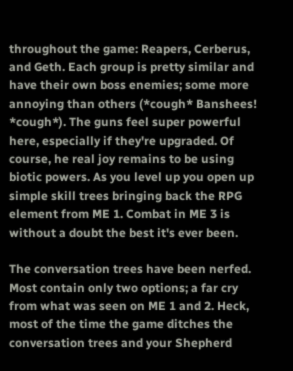throughout the game: Reapers, Cerberus, and Geth. Each group is pretty similar and have their own boss enemies; some more annoying than others (*cough* Banshees! *cough*). The guns feel super powerful here, especially if they're upgraded. Of course, he real joy remains to be using biotic powers. As you level up you open up simple skill trees bringing back the RPG element from ME 1. Combat in ME 3 is without a doubt the best it's ever been.

The conversation trees have been nerfed. Most contain only two options; a far cry from what was seen on ME 1 and 2. Heck, most of the time the game ditches the conversation trees and your Shepherd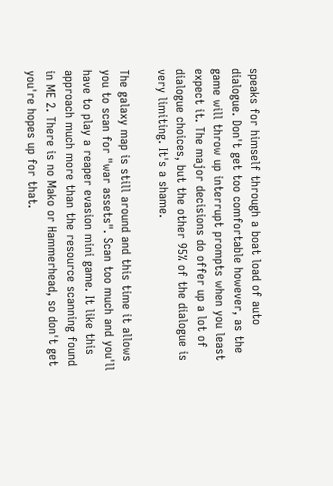speaks for himself through a boat load of auto dialogue. Don't get too comfortable however, as the game will throw up interrupt prompts when you least expect it. The major decisions do offer up a lot of dialogue choices, but the other 95% of the dialogue is very limiting. It's a shame.

The galaxy map is still around and this time it allows you to scan for "war assets". Scan too much and you'll have to play a reaper evasion mini game. It like this approach much more than the resource scanning found in ME 2. There is no Mako or Hammerhead, so don't get you're hopes up for that.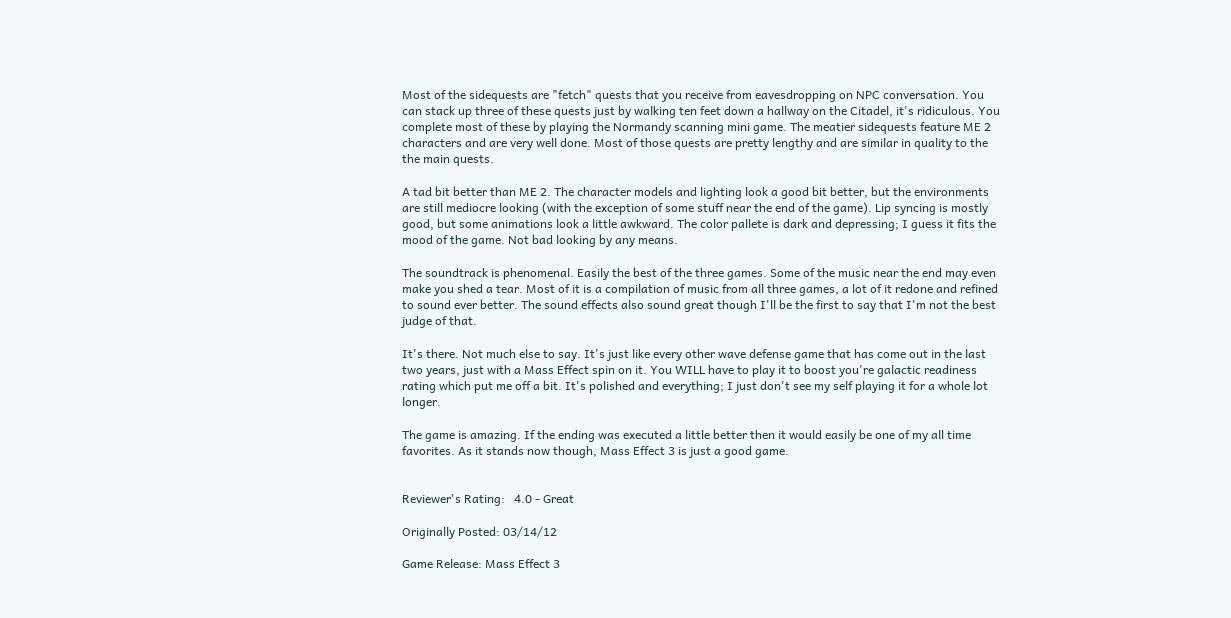Most of the sidequests are "fetch" quests that you receive from eavesdropping on NPC conversation. You can stack up three of these quests just by walking ten feet down a hallway on the Citadel, it's ridiculous. You complete most of these by playing the Normandy scanning mini game. The meatier sidequests feature ME 2 characters and are very well done. Most of those quests are pretty lengthy and are similar in quality to the the main quests.

A tad bit better than ME 2. The character models and lighting look a good bit better, but the environments are still mediocre looking (with the exception of some stuff near the end of the game). Lip syncing is mostly good, but some animations look a little awkward. The color pallete is dark and depressing; I guess it fits the mood of the game. Not bad looking by any means.

The soundtrack is phenomenal. Easily the best of the three games. Some of the music near the end may even make you shed a tear. Most of it is a compilation of music from all three games, a lot of it redone and refined to sound ever better. The sound effects also sound great though I'll be the first to say that I'm not the best judge of that.

It's there. Not much else to say. It's just like every other wave defense game that has come out in the last two years, just with a Mass Effect spin on it. You WILL have to play it to boost you're galactic readiness rating which put me off a bit. It's polished and everything; I just don't see my self playing it for a whole lot longer.

The game is amazing. If the ending was executed a little better then it would easily be one of my all time favorites. As it stands now though, Mass Effect 3 is just a good game.


Reviewer's Rating:   4.0 - Great

Originally Posted: 03/14/12

Game Release: Mass Effect 3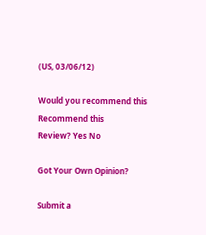(US, 03/06/12)

Would you recommend this
Recommend this
Review? Yes No

Got Your Own Opinion?

Submit a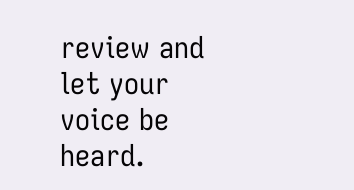review and let your voice be heard.